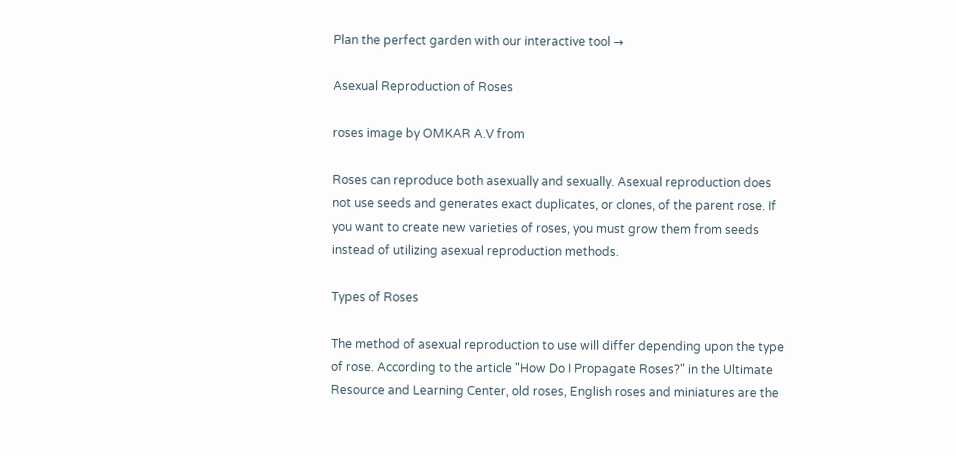Plan the perfect garden with our interactive tool →

Asexual Reproduction of Roses

roses image by OMKAR A.V from

Roses can reproduce both asexually and sexually. Asexual reproduction does not use seeds and generates exact duplicates, or clones, of the parent rose. If you want to create new varieties of roses, you must grow them from seeds instead of utilizing asexual reproduction methods.

Types of Roses

The method of asexual reproduction to use will differ depending upon the type of rose. According to the article "How Do I Propagate Roses?" in the Ultimate Resource and Learning Center, old roses, English roses and miniatures are the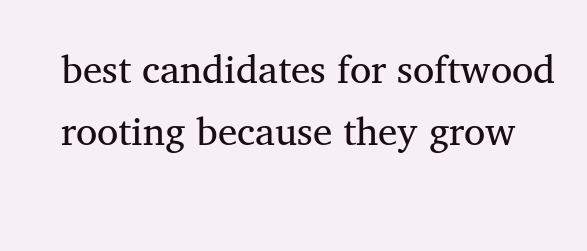best candidates for softwood rooting because they grow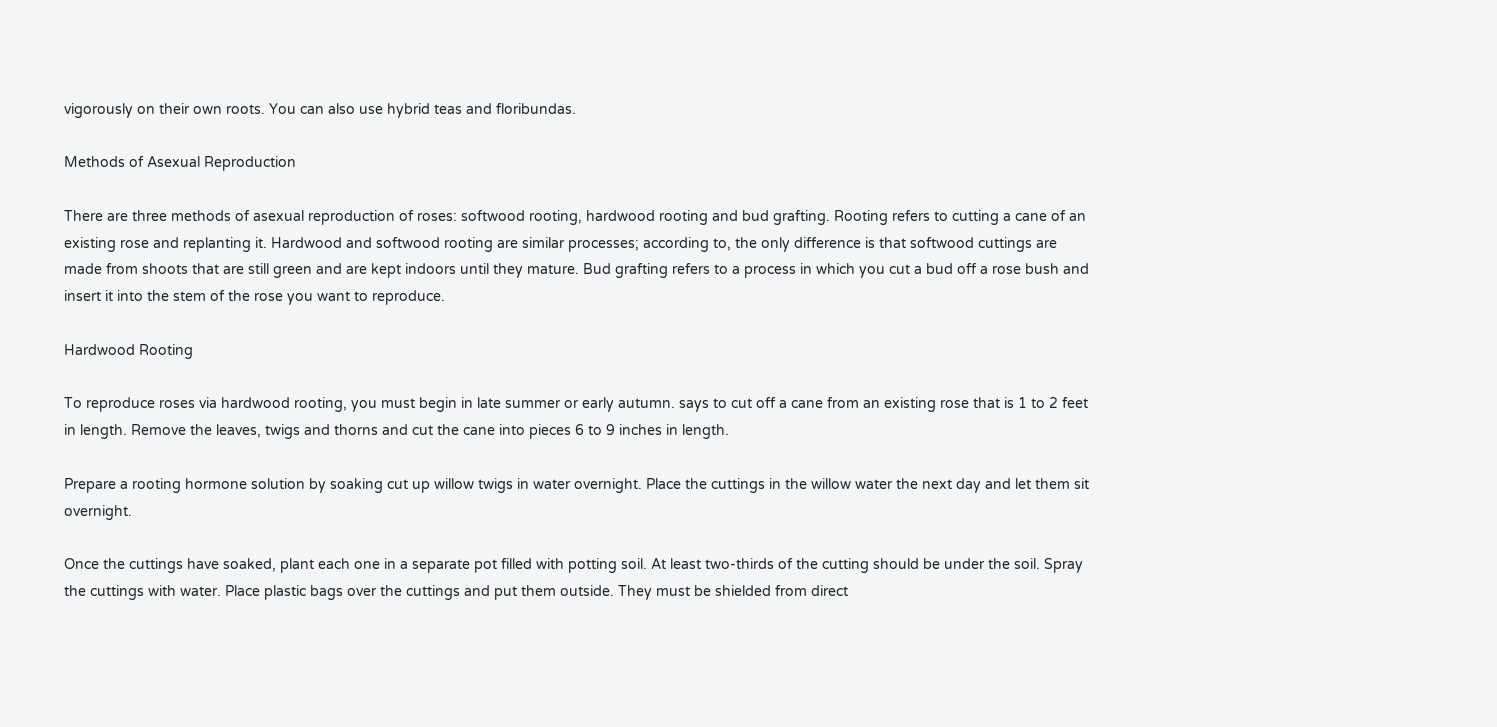vigorously on their own roots. You can also use hybrid teas and floribundas.

Methods of Asexual Reproduction

There are three methods of asexual reproduction of roses: softwood rooting, hardwood rooting and bud grafting. Rooting refers to cutting a cane of an existing rose and replanting it. Hardwood and softwood rooting are similar processes; according to, the only difference is that softwood cuttings are made from shoots that are still green and are kept indoors until they mature. Bud grafting refers to a process in which you cut a bud off a rose bush and insert it into the stem of the rose you want to reproduce.

Hardwood Rooting

To reproduce roses via hardwood rooting, you must begin in late summer or early autumn. says to cut off a cane from an existing rose that is 1 to 2 feet in length. Remove the leaves, twigs and thorns and cut the cane into pieces 6 to 9 inches in length.

Prepare a rooting hormone solution by soaking cut up willow twigs in water overnight. Place the cuttings in the willow water the next day and let them sit overnight.

Once the cuttings have soaked, plant each one in a separate pot filled with potting soil. At least two-thirds of the cutting should be under the soil. Spray the cuttings with water. Place plastic bags over the cuttings and put them outside. They must be shielded from direct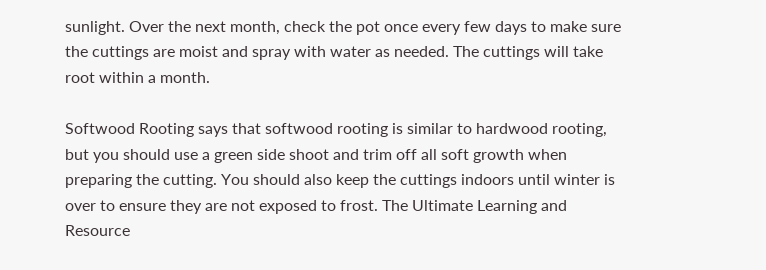sunlight. Over the next month, check the pot once every few days to make sure the cuttings are moist and spray with water as needed. The cuttings will take root within a month.

Softwood Rooting says that softwood rooting is similar to hardwood rooting, but you should use a green side shoot and trim off all soft growth when preparing the cutting. You should also keep the cuttings indoors until winter is over to ensure they are not exposed to frost. The Ultimate Learning and Resource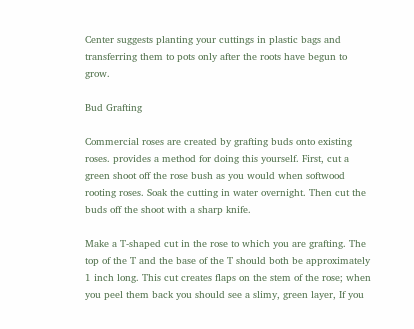Center suggests planting your cuttings in plastic bags and transferring them to pots only after the roots have begun to grow.

Bud Grafting

Commercial roses are created by grafting buds onto existing roses. provides a method for doing this yourself. First, cut a green shoot off the rose bush as you would when softwood rooting roses. Soak the cutting in water overnight. Then cut the buds off the shoot with a sharp knife.

Make a T-shaped cut in the rose to which you are grafting. The top of the T and the base of the T should both be approximately 1 inch long. This cut creates flaps on the stem of the rose; when you peel them back you should see a slimy, green layer, If you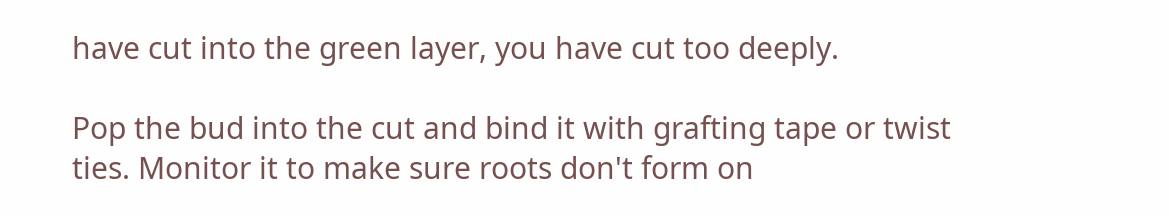have cut into the green layer, you have cut too deeply.

Pop the bud into the cut and bind it with grafting tape or twist ties. Monitor it to make sure roots don't form on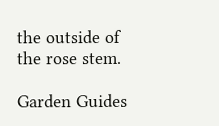the outside of the rose stem.

Garden Guides